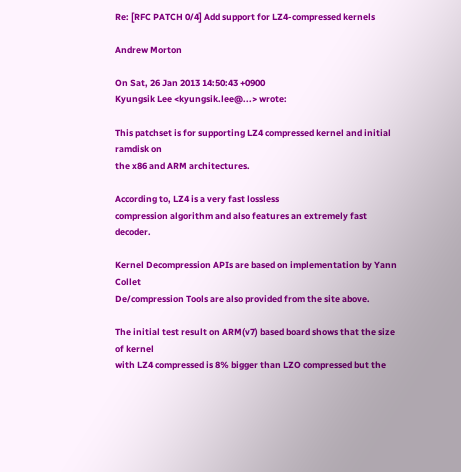Re: [RFC PATCH 0/4] Add support for LZ4-compressed kernels

Andrew Morton

On Sat, 26 Jan 2013 14:50:43 +0900
Kyungsik Lee <kyungsik.lee@...> wrote:

This patchset is for supporting LZ4 compressed kernel and initial ramdisk on
the x86 and ARM architectures.

According to, LZ4 is a very fast lossless
compression algorithm and also features an extremely fast decoder.

Kernel Decompression APIs are based on implementation by Yann Collet
De/compression Tools are also provided from the site above.

The initial test result on ARM(v7) based board shows that the size of kernel
with LZ4 compressed is 8% bigger than LZO compressed but the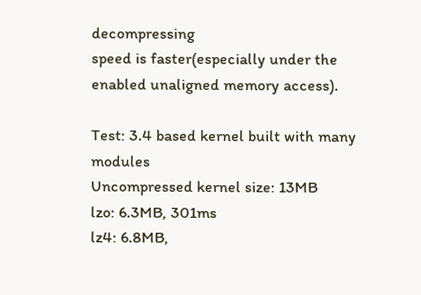decompressing
speed is faster(especially under the enabled unaligned memory access).

Test: 3.4 based kernel built with many modules
Uncompressed kernel size: 13MB
lzo: 6.3MB, 301ms
lz4: 6.8MB,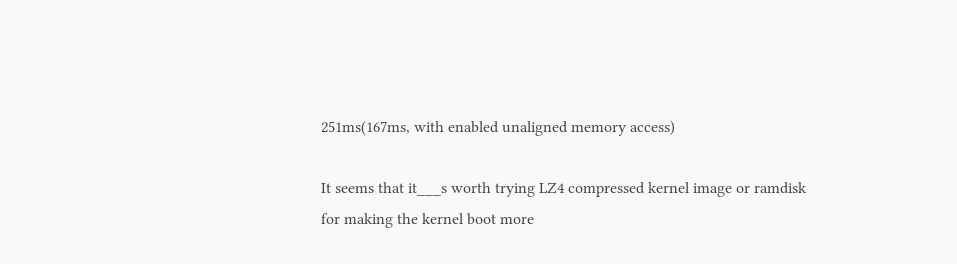251ms(167ms, with enabled unaligned memory access)

It seems that it___s worth trying LZ4 compressed kernel image or ramdisk
for making the kernel boot more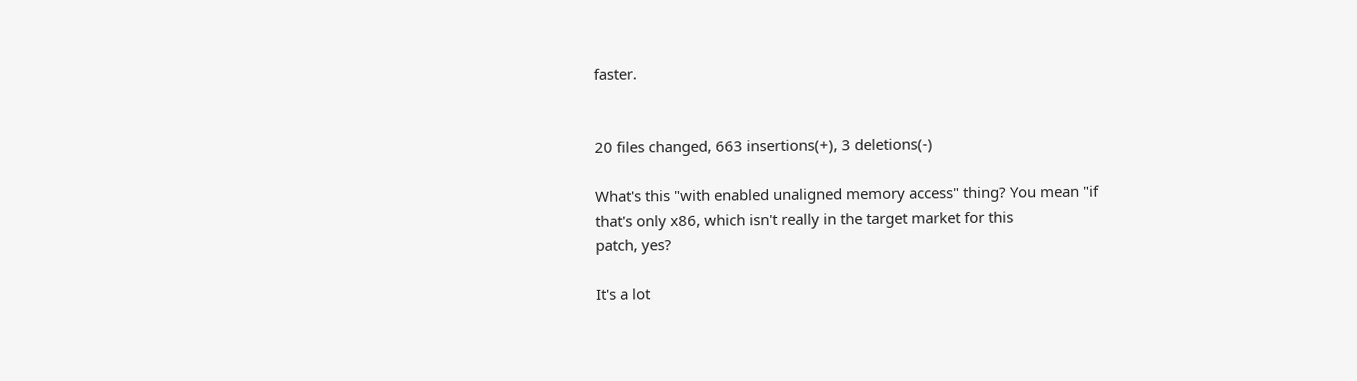faster.


20 files changed, 663 insertions(+), 3 deletions(-)

What's this "with enabled unaligned memory access" thing? You mean "if
that's only x86, which isn't really in the target market for this
patch, yes?

It's a lot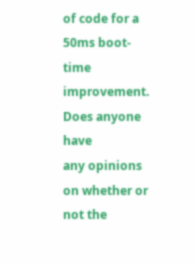of code for a 50ms boot-time improvement. Does anyone have
any opinions on whether or not the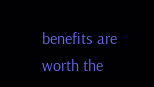benefits are worth the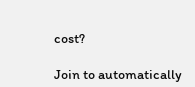cost?

Join to automatically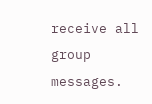receive all group messages.